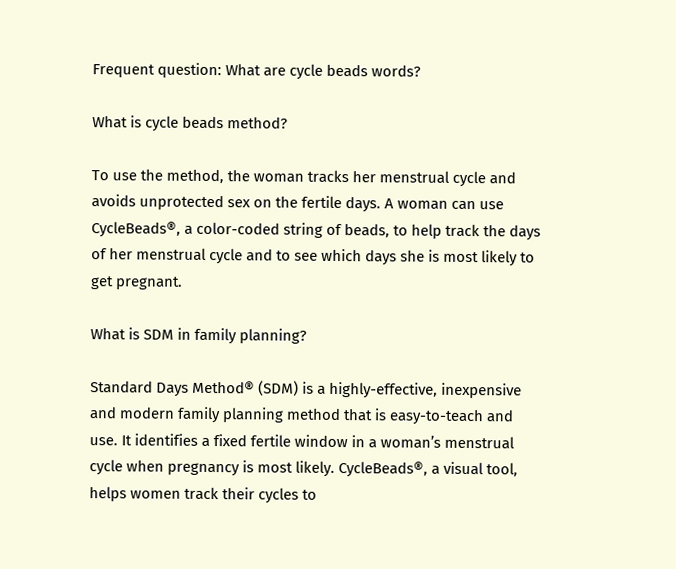Frequent question: What are cycle beads words?

What is cycle beads method?

To use the method, the woman tracks her menstrual cycle and avoids unprotected sex on the fertile days. A woman can use CycleBeads®, a color-coded string of beads, to help track the days of her menstrual cycle and to see which days she is most likely to get pregnant.

What is SDM in family planning?

Standard Days Method® (SDM) is a highly-effective, inexpensive and modern family planning method that is easy-to-teach and use. It identifies a fixed fertile window in a woman’s menstrual cycle when pregnancy is most likely. CycleBeads®, a visual tool, helps women track their cycles to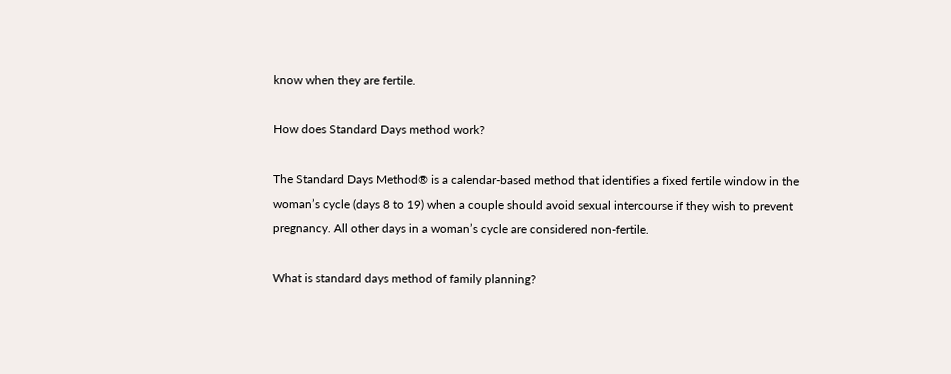know when they are fertile.

How does Standard Days method work?

The Standard Days Method® is a calendar-based method that identifies a fixed fertile window in the woman’s cycle (days 8 to 19) when a couple should avoid sexual intercourse if they wish to prevent pregnancy. All other days in a woman’s cycle are considered non-fertile.

What is standard days method of family planning?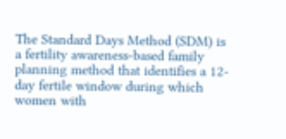The Standard Days Method (SDM) is a fertility awareness-based family planning method that identifies a 12-day fertile window during which women with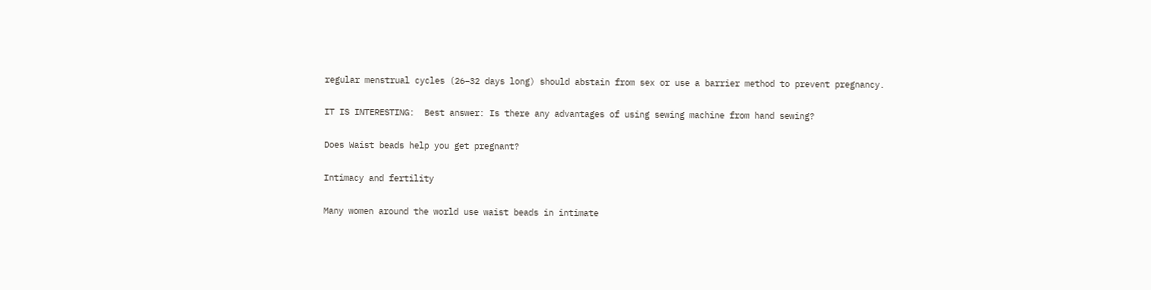regular menstrual cycles (26–32 days long) should abstain from sex or use a barrier method to prevent pregnancy.

IT IS INTERESTING:  Best answer: Is there any advantages of using sewing machine from hand sewing?

Does Waist beads help you get pregnant?

Intimacy and fertility

Many women around the world use waist beads in intimate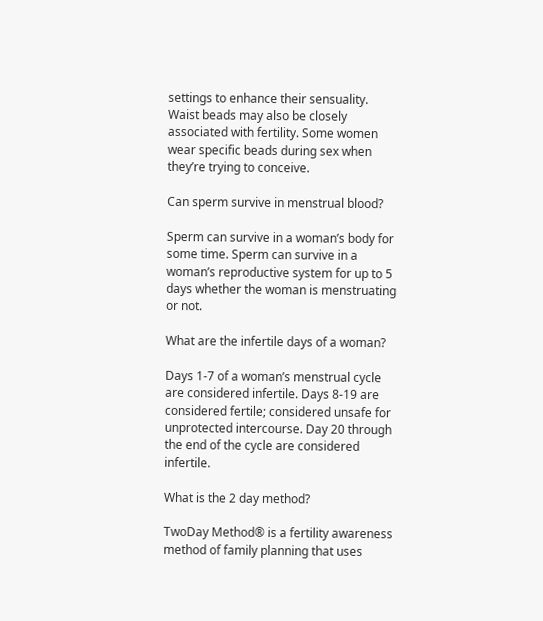settings to enhance their sensuality. Waist beads may also be closely associated with fertility. Some women wear specific beads during sex when they’re trying to conceive.

Can sperm survive in menstrual blood?

Sperm can survive in a woman’s body for some time. Sperm can survive in a woman’s reproductive system for up to 5 days whether the woman is menstruating or not.

What are the infertile days of a woman?

Days 1-7 of a woman’s menstrual cycle are considered infertile. Days 8-19 are considered fertile; considered unsafe for unprotected intercourse. Day 20 through the end of the cycle are considered infertile.

What is the 2 day method?

TwoDay Method® is a fertility awareness method of family planning that uses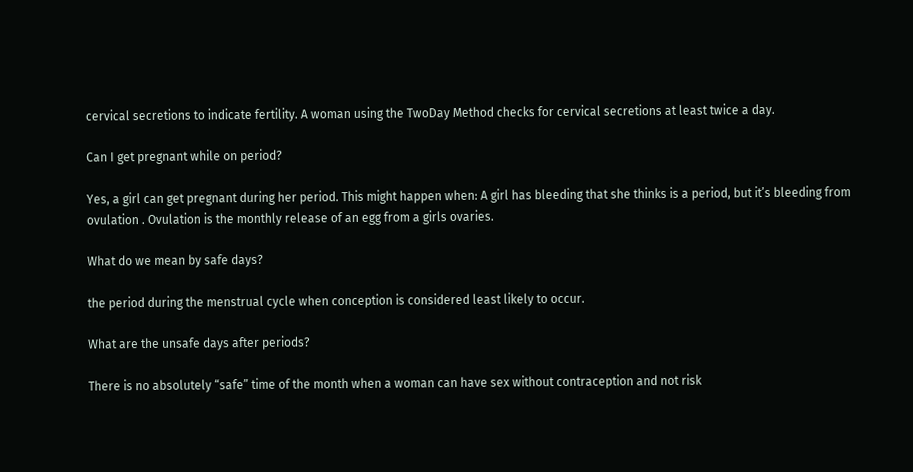cervical secretions to indicate fertility. A woman using the TwoDay Method checks for cervical secretions at least twice a day.

Can I get pregnant while on period?

Yes, a girl can get pregnant during her period. This might happen when: A girl has bleeding that she thinks is a period, but it’s bleeding from ovulation . Ovulation is the monthly release of an egg from a girls ovaries.

What do we mean by safe days?

the period during the menstrual cycle when conception is considered least likely to occur.

What are the unsafe days after periods?

There is no absolutely “safe” time of the month when a woman can have sex without contraception and not risk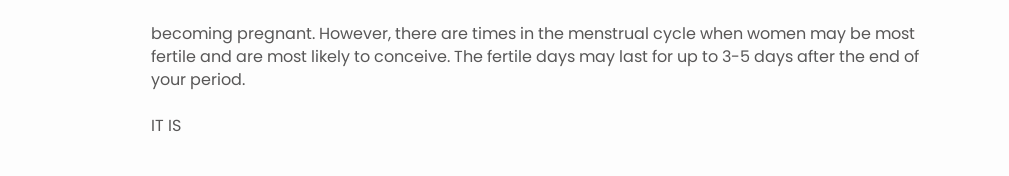becoming pregnant. However, there are times in the menstrual cycle when women may be most fertile and are most likely to conceive. The fertile days may last for up to 3-5 days after the end of your period.

IT IS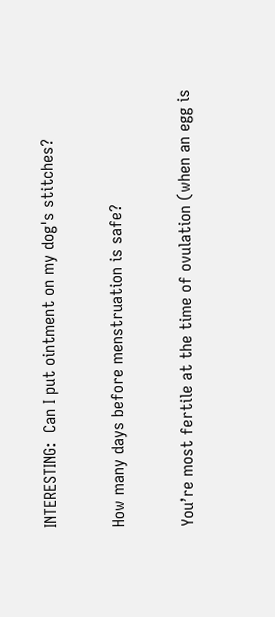INTERESTING:  Can I put ointment on my dog's stitches?

How many days before menstruation is safe?

You’re most fertile at the time of ovulation (when an egg is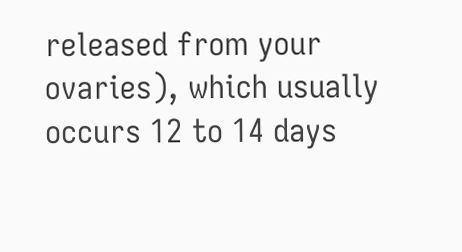released from your ovaries), which usually occurs 12 to 14 days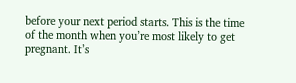before your next period starts. This is the time of the month when you’re most likely to get pregnant. It’s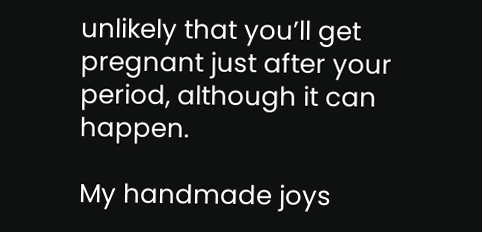unlikely that you’ll get pregnant just after your period, although it can happen.

My handmade joys